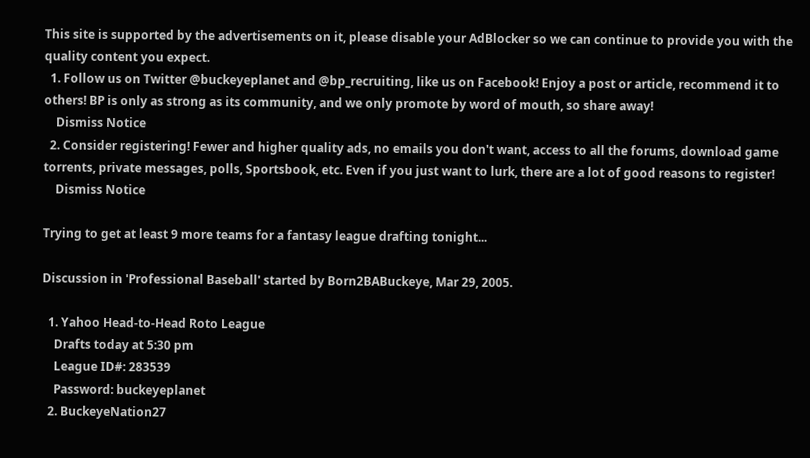This site is supported by the advertisements on it, please disable your AdBlocker so we can continue to provide you with the quality content you expect.
  1. Follow us on Twitter @buckeyeplanet and @bp_recruiting, like us on Facebook! Enjoy a post or article, recommend it to others! BP is only as strong as its community, and we only promote by word of mouth, so share away!
    Dismiss Notice
  2. Consider registering! Fewer and higher quality ads, no emails you don't want, access to all the forums, download game torrents, private messages, polls, Sportsbook, etc. Even if you just want to lurk, there are a lot of good reasons to register!
    Dismiss Notice

Trying to get at least 9 more teams for a fantasy league drafting tonight...

Discussion in 'Professional Baseball' started by Born2BABuckeye, Mar 29, 2005.

  1. Yahoo Head-to-Head Roto League
    Drafts today at 5:30 pm
    League ID#: 283539
    Password: buckeyeplanet
  2. BuckeyeNation27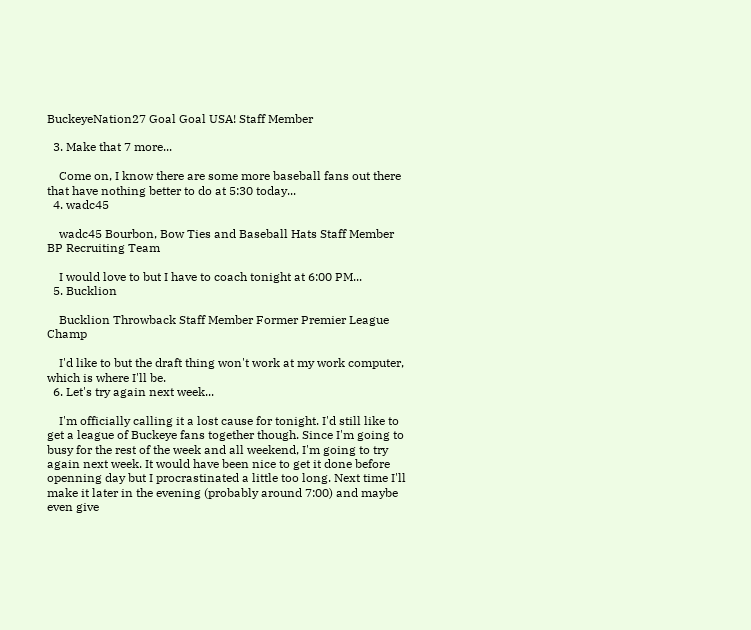BuckeyeNation27 Goal Goal USA! Staff Member

  3. Make that 7 more...

    Come on, I know there are some more baseball fans out there that have nothing better to do at 5:30 today...
  4. wadc45

    wadc45 Bourbon, Bow Ties and Baseball Hats Staff Member BP Recruiting Team

    I would love to but I have to coach tonight at 6:00 PM...
  5. Bucklion

    Bucklion Throwback Staff Member Former Premier League Champ

    I'd like to but the draft thing won't work at my work computer, which is where I'll be.
  6. Let's try again next week...

    I'm officially calling it a lost cause for tonight. I'd still like to get a league of Buckeye fans together though. Since I'm going to busy for the rest of the week and all weekend, I'm going to try again next week. It would have been nice to get it done before openning day but I procrastinated a little too long. Next time I'll make it later in the evening (probably around 7:00) and maybe even give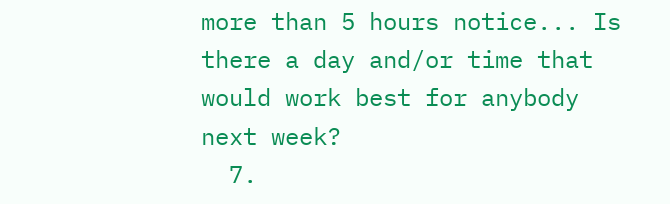more than 5 hours notice... Is there a day and/or time that would work best for anybody next week?
  7.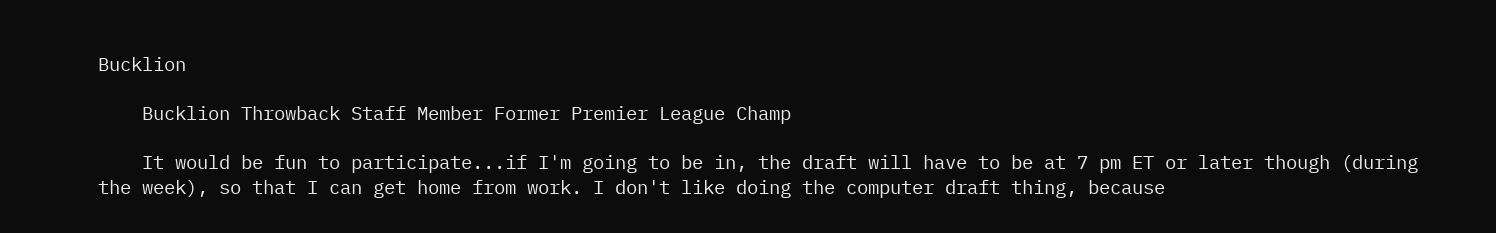Bucklion

    Bucklion Throwback Staff Member Former Premier League Champ

    It would be fun to participate...if I'm going to be in, the draft will have to be at 7 pm ET or later though (during the week), so that I can get home from work. I don't like doing the computer draft thing, because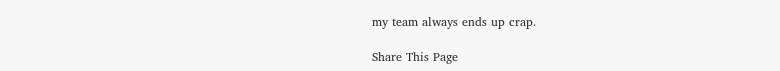my team always ends up crap.

Share This Page